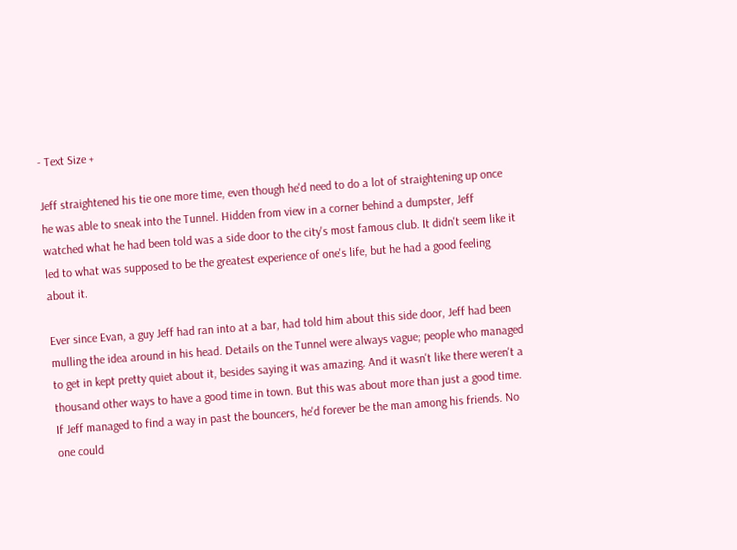- Text Size +

Jeff straightened his tie one more time, even though he'd need to do a lot of straightening up once he was able to sneak into the Tunnel. Hidden from view in a corner behind a dumpster, Jeff watched what he had been told was a side door to the city's most famous club. It didn't seem like it led to what was supposed to be the greatest experience of one's life, but he had a good feeling about it.

Ever since Evan, a guy Jeff had ran into at a bar, had told him about this side door, Jeff had been mulling the idea around in his head. Details on the Tunnel were always vague; people who managed to get in kept pretty quiet about it, besides saying it was amazing. And it wasn't like there weren't a thousand other ways to have a good time in town. But this was about more than just a good time. If Jeff managed to find a way in past the bouncers, he'd forever be the man among his friends. No one could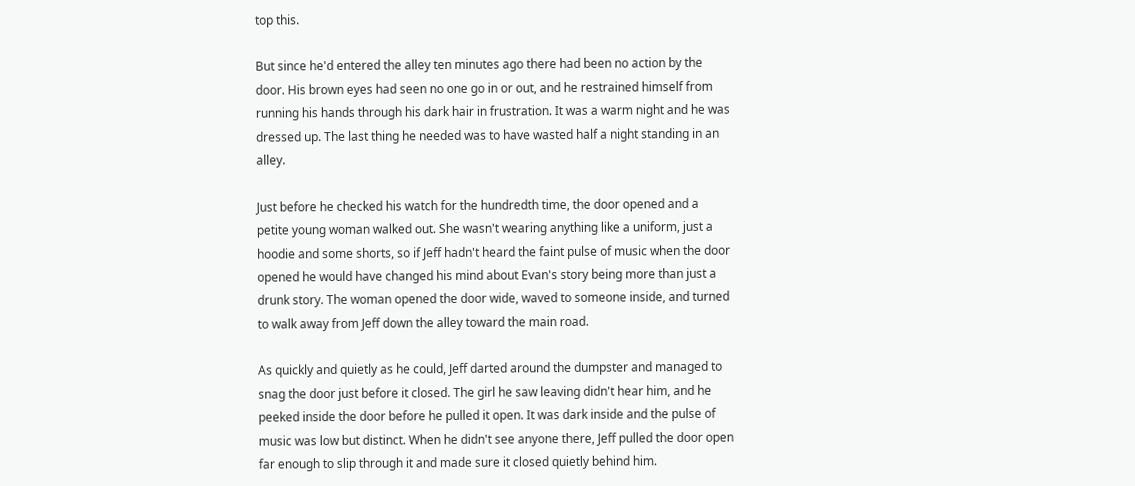top this.

But since he'd entered the alley ten minutes ago there had been no action by the door. His brown eyes had seen no one go in or out, and he restrained himself from running his hands through his dark hair in frustration. It was a warm night and he was dressed up. The last thing he needed was to have wasted half a night standing in an alley.

Just before he checked his watch for the hundredth time, the door opened and a petite young woman walked out. She wasn't wearing anything like a uniform, just a hoodie and some shorts, so if Jeff hadn't heard the faint pulse of music when the door opened he would have changed his mind about Evan's story being more than just a drunk story. The woman opened the door wide, waved to someone inside, and turned to walk away from Jeff down the alley toward the main road.

As quickly and quietly as he could, Jeff darted around the dumpster and managed to snag the door just before it closed. The girl he saw leaving didn't hear him, and he peeked inside the door before he pulled it open. It was dark inside and the pulse of music was low but distinct. When he didn't see anyone there, Jeff pulled the door open far enough to slip through it and made sure it closed quietly behind him.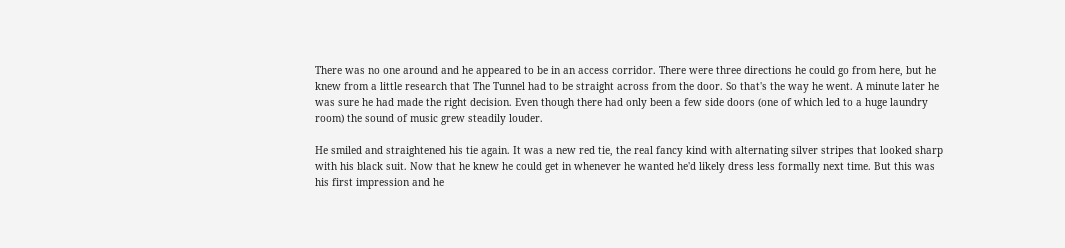There was no one around and he appeared to be in an access corridor. There were three directions he could go from here, but he knew from a little research that The Tunnel had to be straight across from the door. So that's the way he went. A minute later he was sure he had made the right decision. Even though there had only been a few side doors (one of which led to a huge laundry room) the sound of music grew steadily louder.

He smiled and straightened his tie again. It was a new red tie, the real fancy kind with alternating silver stripes that looked sharp with his black suit. Now that he knew he could get in whenever he wanted he'd likely dress less formally next time. But this was his first impression and he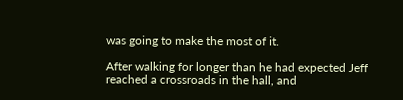was going to make the most of it.

After walking for longer than he had expected Jeff reached a crossroads in the hall, and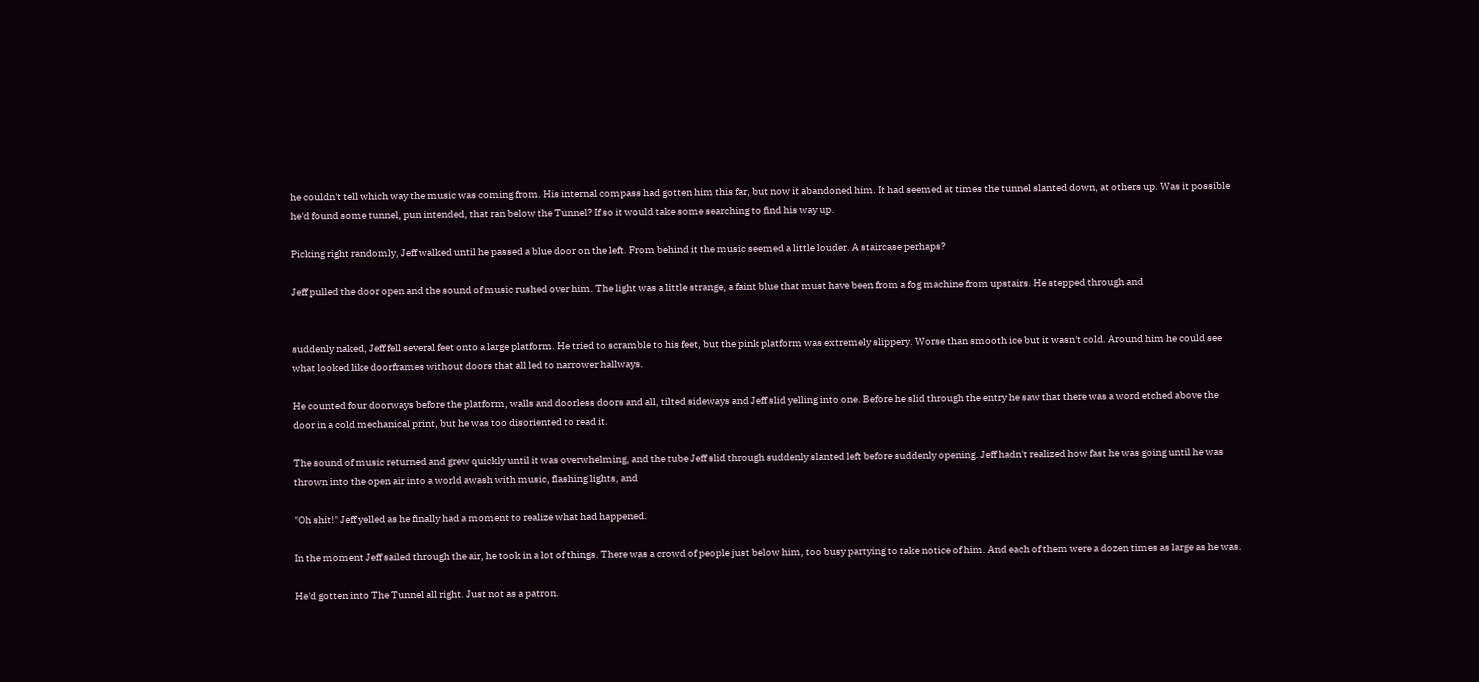he couldn't tell which way the music was coming from. His internal compass had gotten him this far, but now it abandoned him. It had seemed at times the tunnel slanted down, at others up. Was it possible he'd found some tunnel, pun intended, that ran below the Tunnel? If so it would take some searching to find his way up.

Picking right randomly, Jeff walked until he passed a blue door on the left. From behind it the music seemed a little louder. A staircase perhaps?

Jeff pulled the door open and the sound of music rushed over him. The light was a little strange, a faint blue that must have been from a fog machine from upstairs. He stepped through and


suddenly naked, Jeff fell several feet onto a large platform. He tried to scramble to his feet, but the pink platform was extremely slippery. Worse than smooth ice but it wasn't cold. Around him he could see what looked like doorframes without doors that all led to narrower hallways.

He counted four doorways before the platform, walls and doorless doors and all, tilted sideways and Jeff slid yelling into one. Before he slid through the entry he saw that there was a word etched above the door in a cold mechanical print, but he was too disoriented to read it.

The sound of music returned and grew quickly until it was overwhelming, and the tube Jeff slid through suddenly slanted left before suddenly opening. Jeff hadn't realized how fast he was going until he was thrown into the open air into a world awash with music, flashing lights, and

"Oh shit!" Jeff yelled as he finally had a moment to realize what had happened.

In the moment Jeff sailed through the air, he took in a lot of things. There was a crowd of people just below him, too busy partying to take notice of him. And each of them were a dozen times as large as he was.

He'd gotten into The Tunnel all right. Just not as a patron.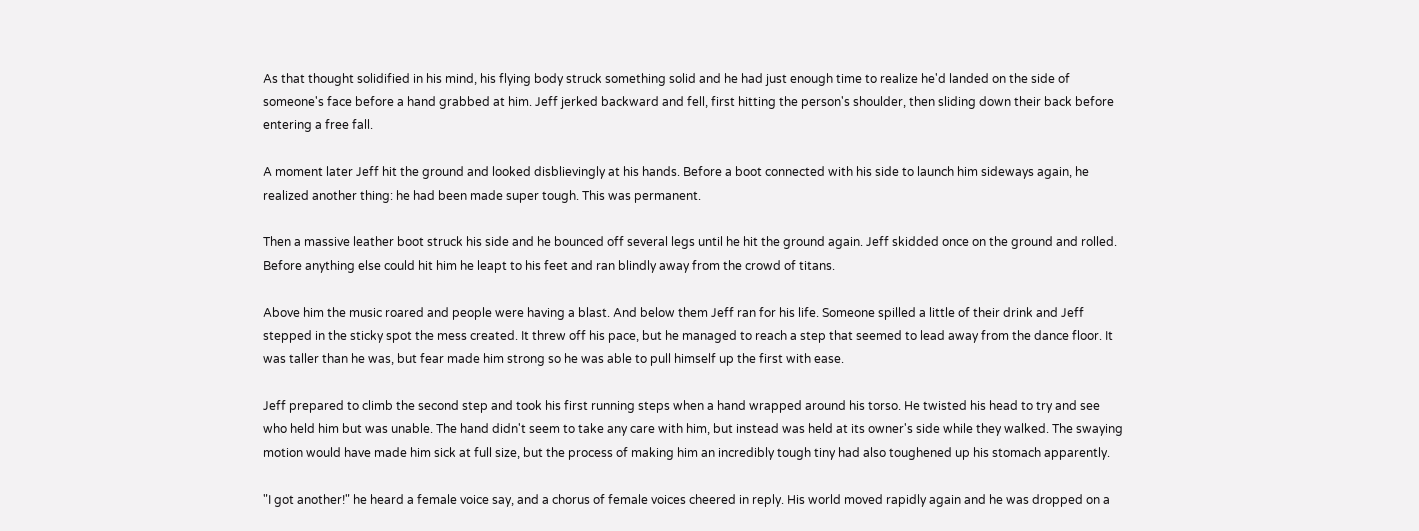As that thought solidified in his mind, his flying body struck something solid and he had just enough time to realize he'd landed on the side of someone's face before a hand grabbed at him. Jeff jerked backward and fell, first hitting the person's shoulder, then sliding down their back before entering a free fall.

A moment later Jeff hit the ground and looked disblievingly at his hands. Before a boot connected with his side to launch him sideways again, he realized another thing: he had been made super tough. This was permanent.

Then a massive leather boot struck his side and he bounced off several legs until he hit the ground again. Jeff skidded once on the ground and rolled. Before anything else could hit him he leapt to his feet and ran blindly away from the crowd of titans.

Above him the music roared and people were having a blast. And below them Jeff ran for his life. Someone spilled a little of their drink and Jeff stepped in the sticky spot the mess created. It threw off his pace, but he managed to reach a step that seemed to lead away from the dance floor. It was taller than he was, but fear made him strong so he was able to pull himself up the first with ease.

Jeff prepared to climb the second step and took his first running steps when a hand wrapped around his torso. He twisted his head to try and see who held him but was unable. The hand didn't seem to take any care with him, but instead was held at its owner's side while they walked. The swaying motion would have made him sick at full size, but the process of making him an incredibly tough tiny had also toughened up his stomach apparently.

"I got another!" he heard a female voice say, and a chorus of female voices cheered in reply. His world moved rapidly again and he was dropped on a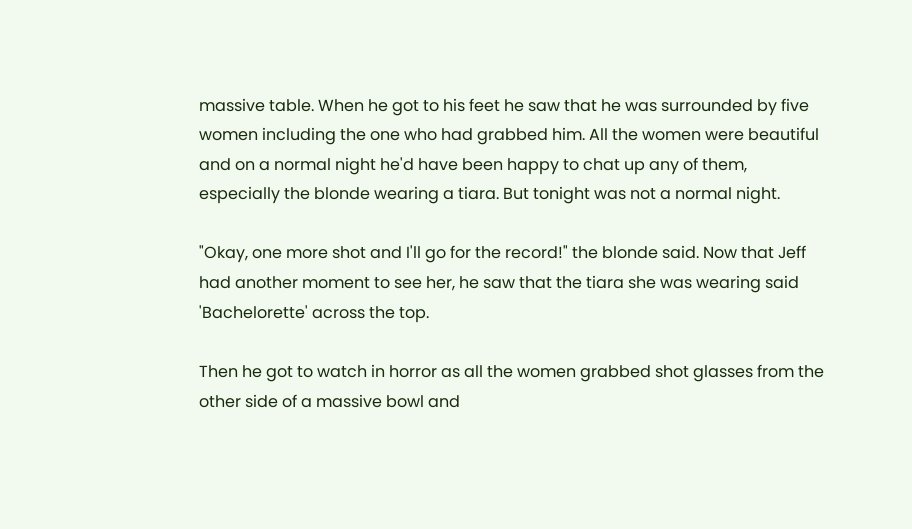massive table. When he got to his feet he saw that he was surrounded by five women including the one who had grabbed him. All the women were beautiful and on a normal night he'd have been happy to chat up any of them, especially the blonde wearing a tiara. But tonight was not a normal night.

"Okay, one more shot and I'll go for the record!" the blonde said. Now that Jeff had another moment to see her, he saw that the tiara she was wearing said 'Bachelorette' across the top.

Then he got to watch in horror as all the women grabbed shot glasses from the other side of a massive bowl and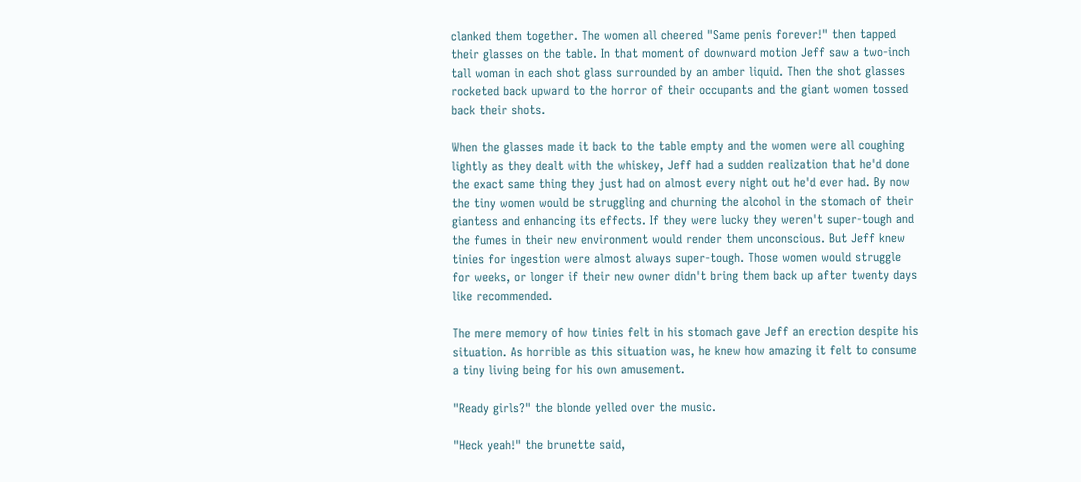clanked them together. The women all cheered "Same penis forever!" then tapped their glasses on the table. In that moment of downward motion Jeff saw a two-inch tall woman in each shot glass surrounded by an amber liquid. Then the shot glasses rocketed back upward to the horror of their occupants and the giant women tossed back their shots.

When the glasses made it back to the table empty and the women were all coughing lightly as they dealt with the whiskey, Jeff had a sudden realization that he'd done the exact same thing they just had on almost every night out he'd ever had. By now the tiny women would be struggling and churning the alcohol in the stomach of their giantess and enhancing its effects. If they were lucky they weren't super-tough and the fumes in their new environment would render them unconscious. But Jeff knew tinies for ingestion were almost always super-tough. Those women would struggle for weeks, or longer if their new owner didn't bring them back up after twenty days like recommended.

The mere memory of how tinies felt in his stomach gave Jeff an erection despite his situation. As horrible as this situation was, he knew how amazing it felt to consume a tiny living being for his own amusement.

"Ready girls?" the blonde yelled over the music.

"Heck yeah!" the brunette said,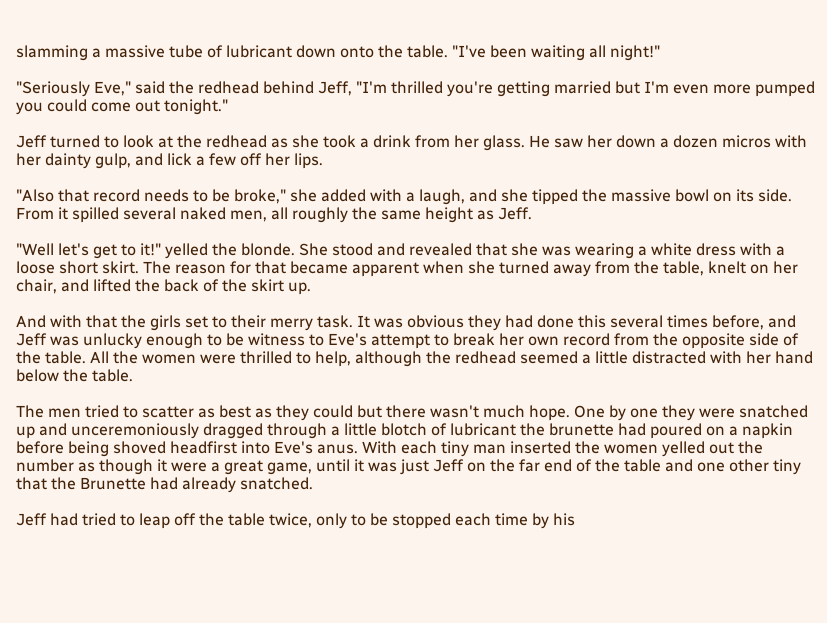slamming a massive tube of lubricant down onto the table. "I've been waiting all night!"

"Seriously Eve," said the redhead behind Jeff, "I'm thrilled you're getting married but I'm even more pumped you could come out tonight."

Jeff turned to look at the redhead as she took a drink from her glass. He saw her down a dozen micros with her dainty gulp, and lick a few off her lips.

"Also that record needs to be broke," she added with a laugh, and she tipped the massive bowl on its side. From it spilled several naked men, all roughly the same height as Jeff.

"Well let's get to it!" yelled the blonde. She stood and revealed that she was wearing a white dress with a loose short skirt. The reason for that became apparent when she turned away from the table, knelt on her chair, and lifted the back of the skirt up.

And with that the girls set to their merry task. It was obvious they had done this several times before, and Jeff was unlucky enough to be witness to Eve's attempt to break her own record from the opposite side of the table. All the women were thrilled to help, although the redhead seemed a little distracted with her hand below the table.

The men tried to scatter as best as they could but there wasn't much hope. One by one they were snatched up and unceremoniously dragged through a little blotch of lubricant the brunette had poured on a napkin before being shoved headfirst into Eve's anus. With each tiny man inserted the women yelled out the number as though it were a great game, until it was just Jeff on the far end of the table and one other tiny that the Brunette had already snatched.

Jeff had tried to leap off the table twice, only to be stopped each time by his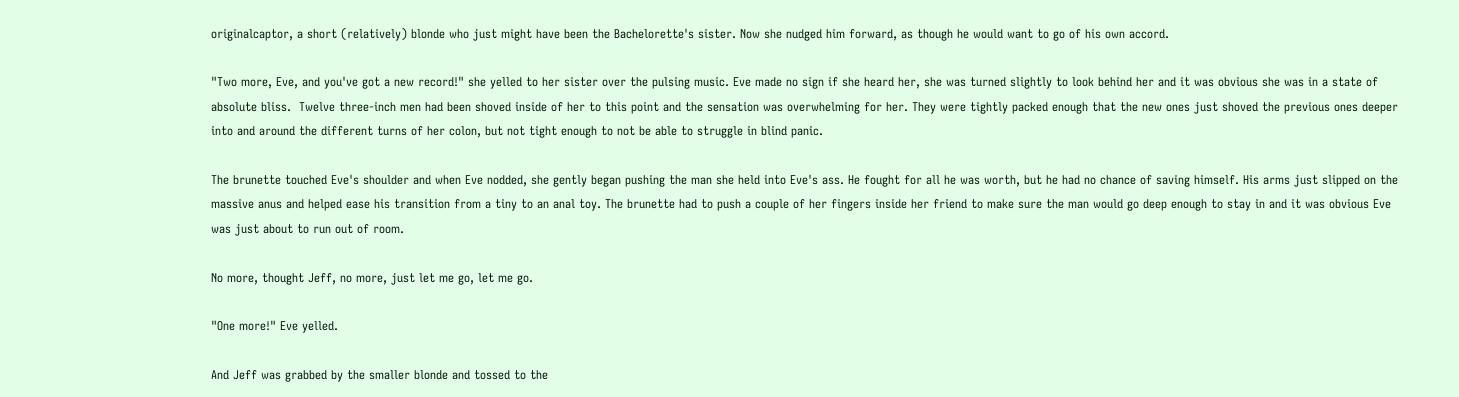originalcaptor, a short (relatively) blonde who just might have been the Bachelorette's sister. Now she nudged him forward, as though he would want to go of his own accord.

"Two more, Eve, and you've got a new record!" she yelled to her sister over the pulsing music. Eve made no sign if she heard her, she was turned slightly to look behind her and it was obvious she was in a state of absolute bliss.  Twelve three-inch men had been shoved inside of her to this point and the sensation was overwhelming for her. They were tightly packed enough that the new ones just shoved the previous ones deeper into and around the different turns of her colon, but not tight enough to not be able to struggle in blind panic.

The brunette touched Eve's shoulder and when Eve nodded, she gently began pushing the man she held into Eve's ass. He fought for all he was worth, but he had no chance of saving himself. His arms just slipped on the massive anus and helped ease his transition from a tiny to an anal toy. The brunette had to push a couple of her fingers inside her friend to make sure the man would go deep enough to stay in and it was obvious Eve was just about to run out of room.

No more, thought Jeff, no more, just let me go, let me go.

"One more!" Eve yelled.

And Jeff was grabbed by the smaller blonde and tossed to the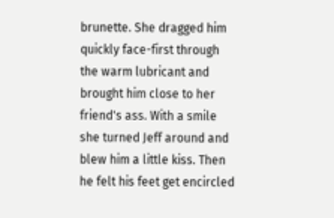brunette. She dragged him quickly face-first through the warm lubricant and brought him close to her friend's ass. With a smile she turned Jeff around and blew him a little kiss. Then he felt his feet get encircled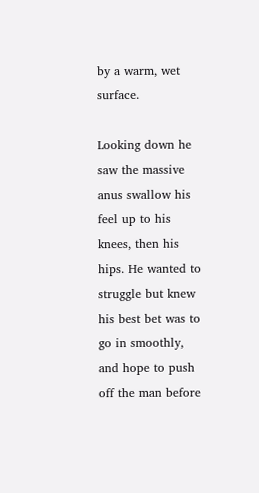by a warm, wet surface.

Looking down he saw the massive anus swallow his feel up to his knees, then his hips. He wanted to struggle but knew his best bet was to go in smoothly, and hope to push off the man before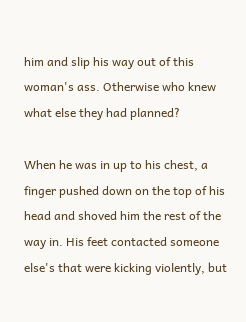him and slip his way out of this woman's ass. Otherwise who knew what else they had planned?

When he was in up to his chest, a finger pushed down on the top of his head and shoved him the rest of the way in. His feet contacted someone else's that were kicking violently, but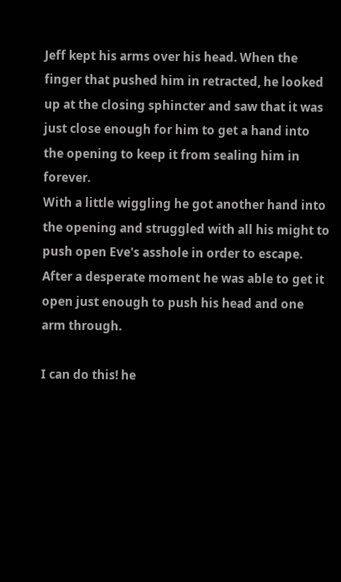Jeff kept his arms over his head. When the finger that pushed him in retracted, he looked up at the closing sphincter and saw that it was just close enough for him to get a hand into the opening to keep it from sealing him in forever.
With a little wiggling he got another hand into the opening and struggled with all his might to push open Eve's asshole in order to escape. After a desperate moment he was able to get it open just enough to push his head and one arm through.

I can do this! he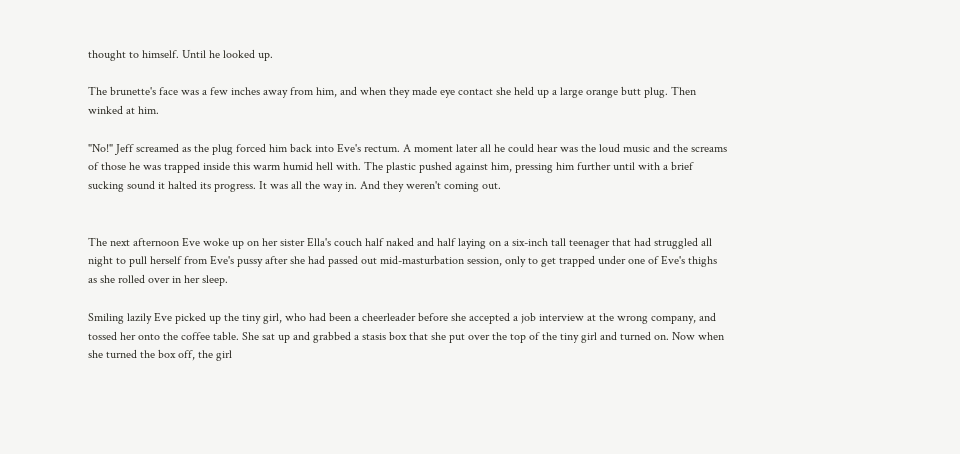thought to himself. Until he looked up.

The brunette's face was a few inches away from him, and when they made eye contact she held up a large orange butt plug. Then winked at him.

"No!" Jeff screamed as the plug forced him back into Eve's rectum. A moment later all he could hear was the loud music and the screams of those he was trapped inside this warm humid hell with. The plastic pushed against him, pressing him further until with a brief sucking sound it halted its progress. It was all the way in. And they weren't coming out.


The next afternoon Eve woke up on her sister Ella's couch half naked and half laying on a six-inch tall teenager that had struggled all night to pull herself from Eve's pussy after she had passed out mid-masturbation session, only to get trapped under one of Eve's thighs as she rolled over in her sleep.

Smiling lazily Eve picked up the tiny girl, who had been a cheerleader before she accepted a job interview at the wrong company, and tossed her onto the coffee table. She sat up and grabbed a stasis box that she put over the top of the tiny girl and turned on. Now when she turned the box off, the girl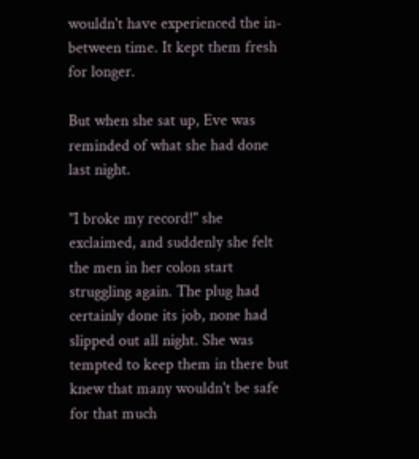wouldn't have experienced the in-between time. It kept them fresh for longer.

But when she sat up, Eve was reminded of what she had done last night.

"I broke my record!" she exclaimed, and suddenly she felt the men in her colon start struggling again. The plug had certainly done its job, none had slipped out all night. She was tempted to keep them in there but knew that many wouldn't be safe for that much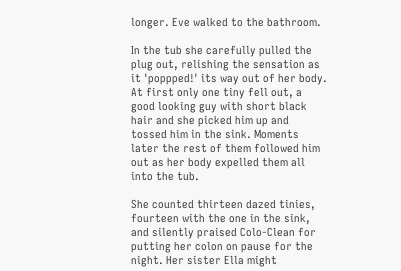longer. Eve walked to the bathroom.

In the tub she carefully pulled the plug out, relishing the sensation as it 'poppped!' its way out of her body. At first only one tiny fell out, a good looking guy with short black hair and she picked him up and tossed him in the sink. Moments later the rest of them followed him out as her body expelled them all into the tub.

She counted thirteen dazed tinies, fourteen with the one in the sink, and silently praised Colo-Clean for putting her colon on pause for the night. Her sister Ella might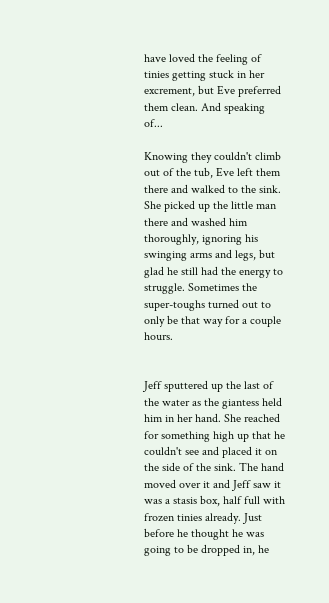have loved the feeling of tinies getting stuck in her excrement, but Eve preferred them clean. And speaking of...

Knowing they couldn't climb out of the tub, Eve left them there and walked to the sink. She picked up the little man there and washed him thoroughly, ignoring his swinging arms and legs, but glad he still had the energy to struggle. Sometimes the super-toughs turned out to only be that way for a couple hours.


Jeff sputtered up the last of the water as the giantess held him in her hand. She reached for something high up that he couldn't see and placed it on the side of the sink. The hand moved over it and Jeff saw it was a stasis box, half full with frozen tinies already. Just before he thought he was going to be dropped in, he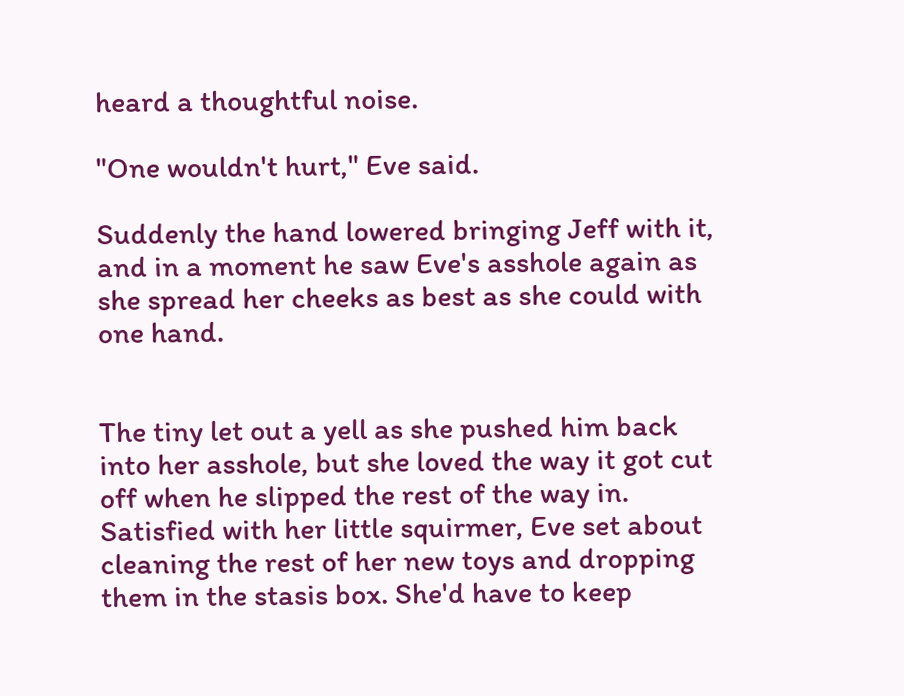heard a thoughtful noise.

"One wouldn't hurt," Eve said.

Suddenly the hand lowered bringing Jeff with it, and in a moment he saw Eve's asshole again as she spread her cheeks as best as she could with one hand.


The tiny let out a yell as she pushed him back into her asshole, but she loved the way it got cut off when he slipped the rest of the way in. Satisfied with her little squirmer, Eve set about cleaning the rest of her new toys and dropping them in the stasis box. She'd have to keep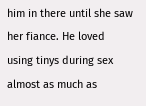him in there until she saw her fiance. He loved using tinys during sex almost as much as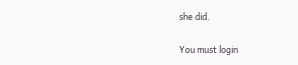she did.

You must login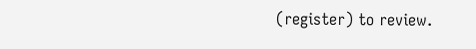(register) to review.